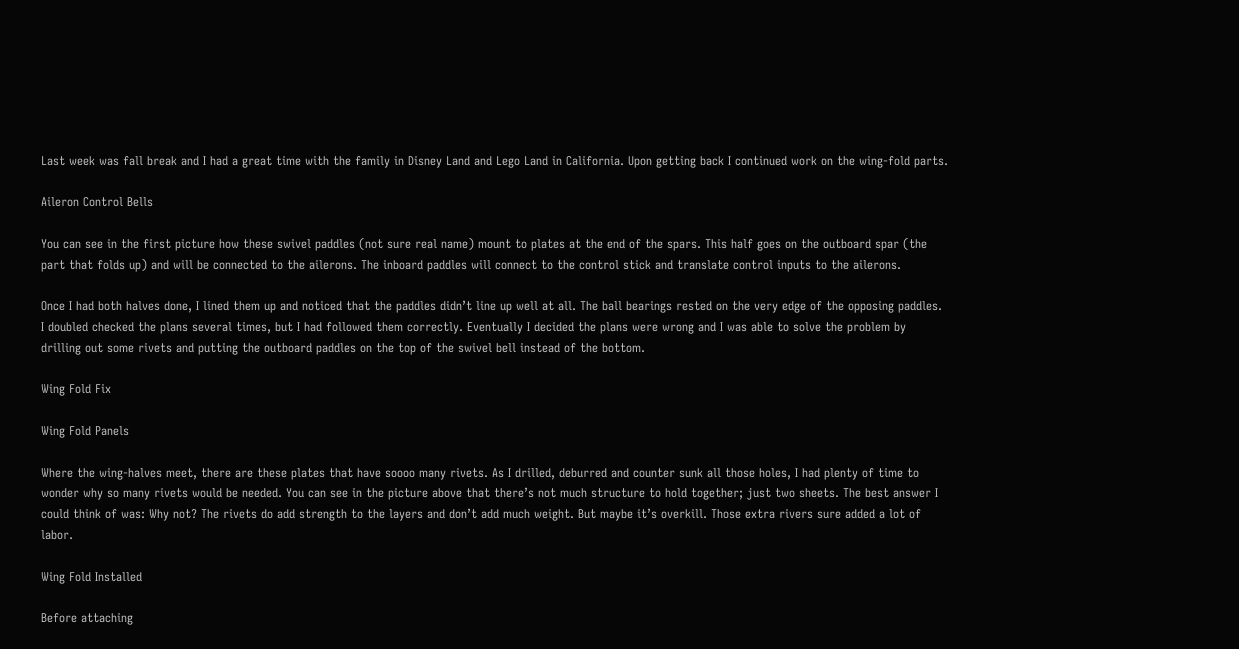Last week was fall break and I had a great time with the family in Disney Land and Lego Land in California. Upon getting back I continued work on the wing-fold parts.

Aileron Control Bells

You can see in the first picture how these swivel paddles (not sure real name) mount to plates at the end of the spars. This half goes on the outboard spar (the part that folds up) and will be connected to the ailerons. The inboard paddles will connect to the control stick and translate control inputs to the ailerons.

Once I had both halves done, I lined them up and noticed that the paddles didn’t line up well at all. The ball bearings rested on the very edge of the opposing paddles. I doubled checked the plans several times, but I had followed them correctly. Eventually I decided the plans were wrong and I was able to solve the problem by drilling out some rivets and putting the outboard paddles on the top of the swivel bell instead of the bottom.

Wing Fold Fix

Wing Fold Panels

Where the wing-halves meet, there are these plates that have soooo many rivets. As I drilled, deburred and counter sunk all those holes, I had plenty of time to wonder why so many rivets would be needed. You can see in the picture above that there’s not much structure to hold together; just two sheets. The best answer I could think of was: Why not? The rivets do add strength to the layers and don’t add much weight. But maybe it’s overkill. Those extra rivers sure added a lot of labor.

Wing Fold Installed

Before attaching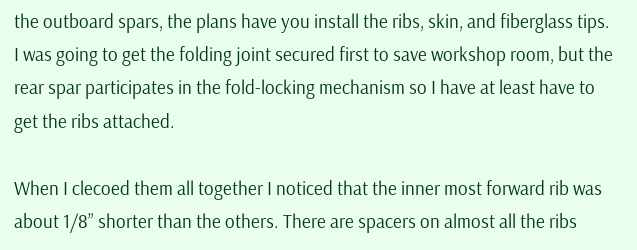the outboard spars, the plans have you install the ribs, skin, and fiberglass tips. I was going to get the folding joint secured first to save workshop room, but the rear spar participates in the fold-locking mechanism so I have at least have to get the ribs attached.

When I clecoed them all together I noticed that the inner most forward rib was about 1/8” shorter than the others. There are spacers on almost all the ribs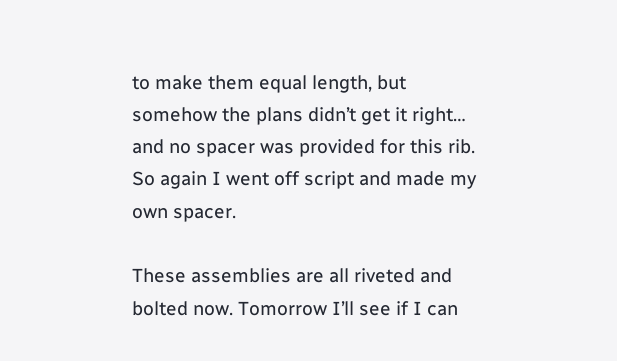to make them equal length, but somehow the plans didn’t get it right… and no spacer was provided for this rib. So again I went off script and made my own spacer.

These assemblies are all riveted and bolted now. Tomorrow I’ll see if I can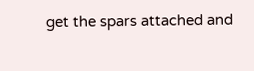get the spars attached and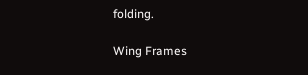folding.

Wing Frames